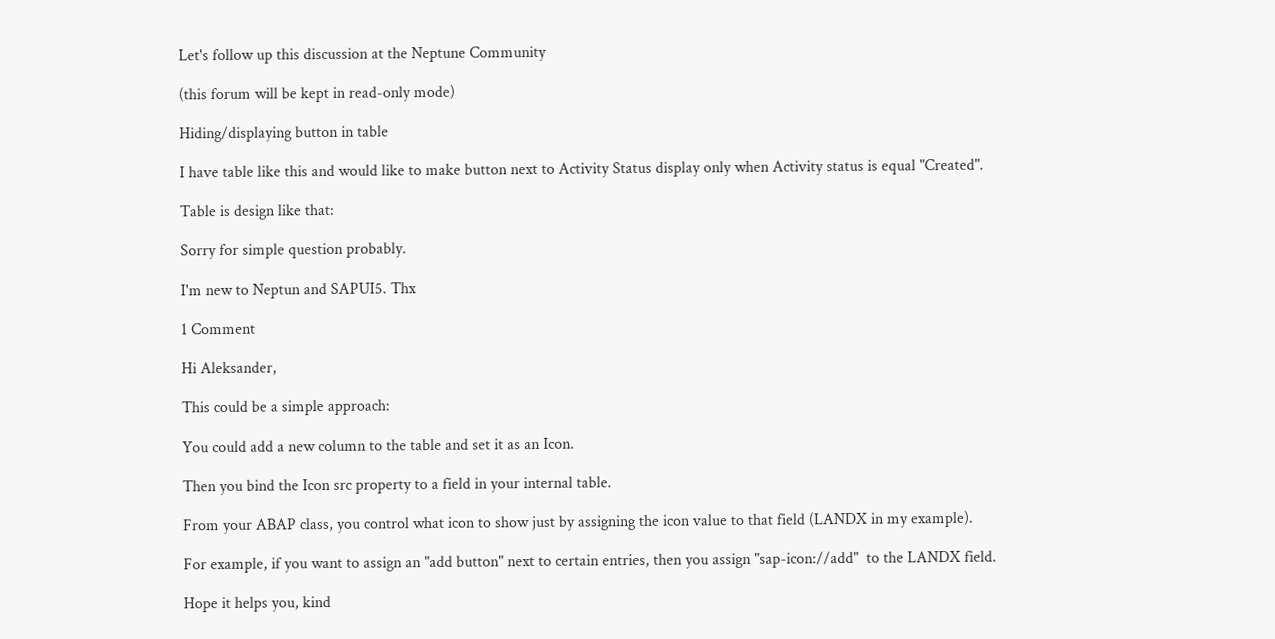Let's follow up this discussion at the Neptune Community

(this forum will be kept in read-only mode)

Hiding/displaying button in table

I have table like this and would like to make button next to Activity Status display only when Activity status is equal "Created".

Table is design like that:

Sorry for simple question probably.

I'm new to Neptun and SAPUI5. Thx

1 Comment

Hi Aleksander,

This could be a simple approach:

You could add a new column to the table and set it as an Icon.

Then you bind the Icon src property to a field in your internal table.

From your ABAP class, you control what icon to show just by assigning the icon value to that field (LANDX in my example).

For example, if you want to assign an "add button" next to certain entries, then you assign "sap-icon://add"  to the LANDX field.

Hope it helps you, kind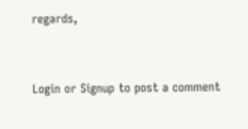regards,


Login or Signup to post a comment